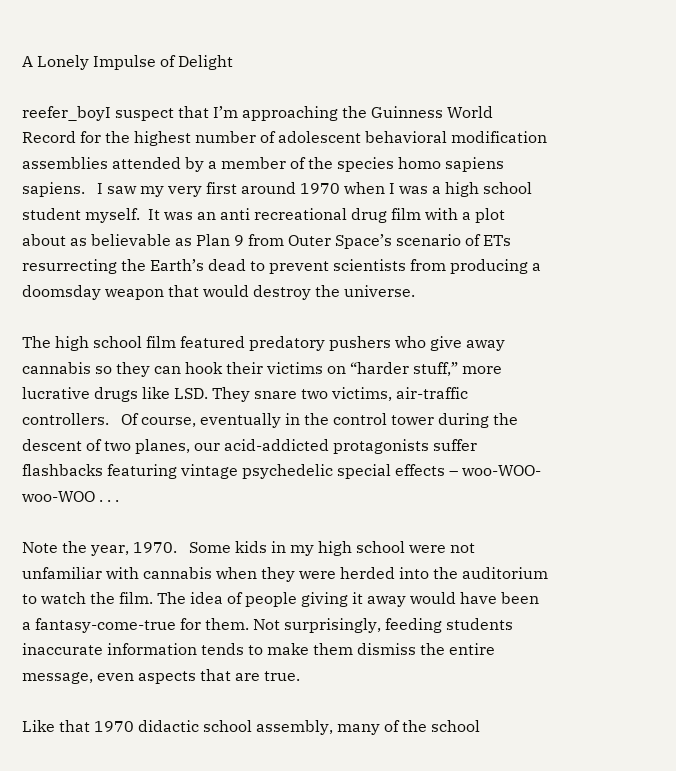A Lonely Impulse of Delight

reefer_boyI suspect that I’m approaching the Guinness World Record for the highest number of adolescent behavioral modification assemblies attended by a member of the species homo sapiens sapiens.   I saw my very first around 1970 when I was a high school student myself.  It was an anti recreational drug film with a plot about as believable as Plan 9 from Outer Space’s scenario of ETs resurrecting the Earth’s dead to prevent scientists from producing a doomsday weapon that would destroy the universe.

The high school film featured predatory pushers who give away cannabis so they can hook their victims on “harder stuff,” more lucrative drugs like LSD. They snare two victims, air-traffic controllers.   Of course, eventually in the control tower during the descent of two planes, our acid-addicted protagonists suffer flashbacks featuring vintage psychedelic special effects – woo-WOO-woo-WOO . . .

Note the year, 1970.   Some kids in my high school were not unfamiliar with cannabis when they were herded into the auditorium to watch the film. The idea of people giving it away would have been a fantasy-come-true for them. Not surprisingly, feeding students inaccurate information tends to make them dismiss the entire message, even aspects that are true.

Like that 1970 didactic school assembly, many of the school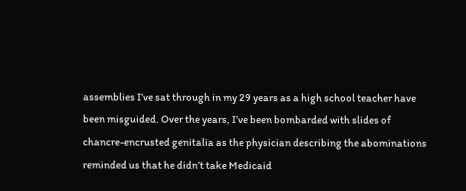assemblies I’ve sat through in my 29 years as a high school teacher have been misguided. Over the years, I’ve been bombarded with slides of chancre-encrusted genitalia as the physician describing the abominations reminded us that he didn’t take Medicaid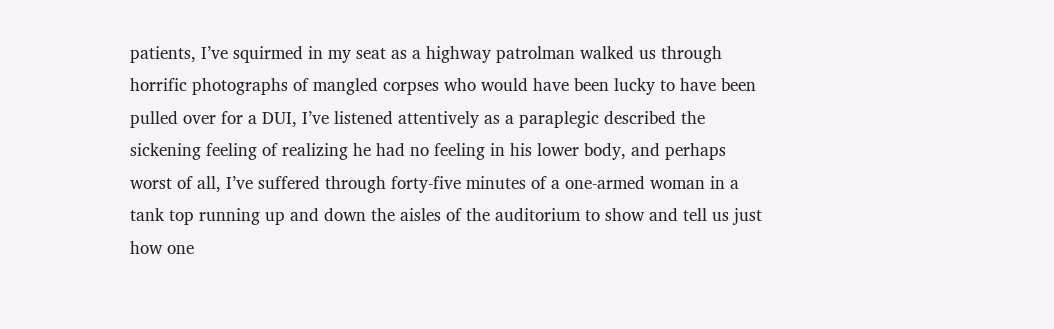patients, I’ve squirmed in my seat as a highway patrolman walked us through horrific photographs of mangled corpses who would have been lucky to have been pulled over for a DUI, I’ve listened attentively as a paraplegic described the sickening feeling of realizing he had no feeling in his lower body, and perhaps worst of all, I’ve suffered through forty-five minutes of a one-armed woman in a tank top running up and down the aisles of the auditorium to show and tell us just how one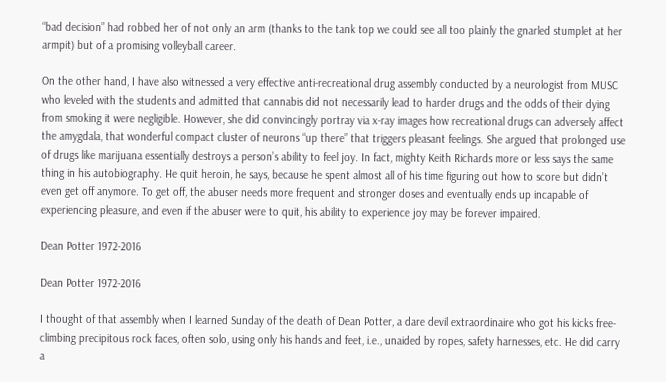“bad decision” had robbed her of not only an arm (thanks to the tank top we could see all too plainly the gnarled stumplet at her armpit) but of a promising volleyball career.

On the other hand, I have also witnessed a very effective anti-recreational drug assembly conducted by a neurologist from MUSC who leveled with the students and admitted that cannabis did not necessarily lead to harder drugs and the odds of their dying from smoking it were negligible. However, she did convincingly portray via x-ray images how recreational drugs can adversely affect the amygdala, that wonderful compact cluster of neurons “up there” that triggers pleasant feelings. She argued that prolonged use of drugs like marijuana essentially destroys a person’s ability to feel joy. In fact, mighty Keith Richards more or less says the same thing in his autobiography. He quit heroin, he says, because he spent almost all of his time figuring out how to score but didn’t even get off anymore. To get off, the abuser needs more frequent and stronger doses and eventually ends up incapable of experiencing pleasure, and even if the abuser were to quit, his ability to experience joy may be forever impaired.

Dean Potter 1972-2016

Dean Potter 1972-2016

I thought of that assembly when I learned Sunday of the death of Dean Potter, a dare devil extraordinaire who got his kicks free-climbing precipitous rock faces, often solo, using only his hands and feet, i.e., unaided by ropes, safety harnesses, etc. He did carry a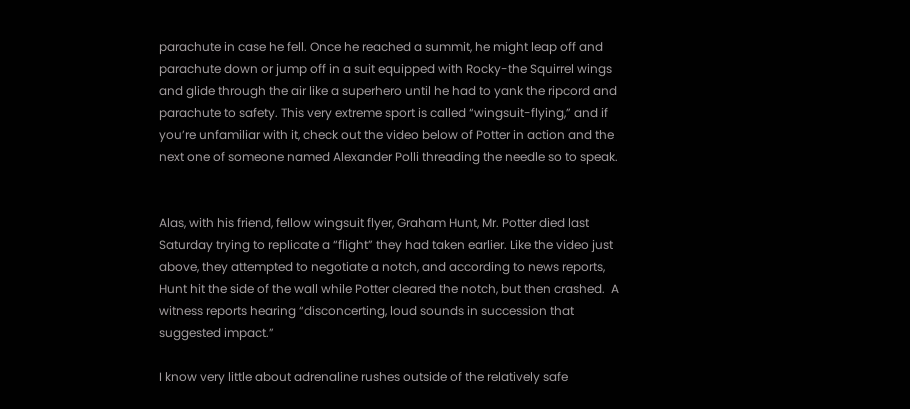parachute in case he fell. Once he reached a summit, he might leap off and parachute down or jump off in a suit equipped with Rocky-the Squirrel wings and glide through the air like a superhero until he had to yank the ripcord and parachute to safety. This very extreme sport is called “wingsuit-flying,” and if you’re unfamiliar with it, check out the video below of Potter in action and the next one of someone named Alexander Polli threading the needle so to speak.


Alas, with his friend, fellow wingsuit flyer, Graham Hunt, Mr. Potter died last Saturday trying to replicate a “flight” they had taken earlier. Like the video just above, they attempted to negotiate a notch, and according to news reports, Hunt hit the side of the wall while Potter cleared the notch, but then crashed.  A witness reports hearing “disconcerting, loud sounds in succession that suggested impact.”

I know very little about adrenaline rushes outside of the relatively safe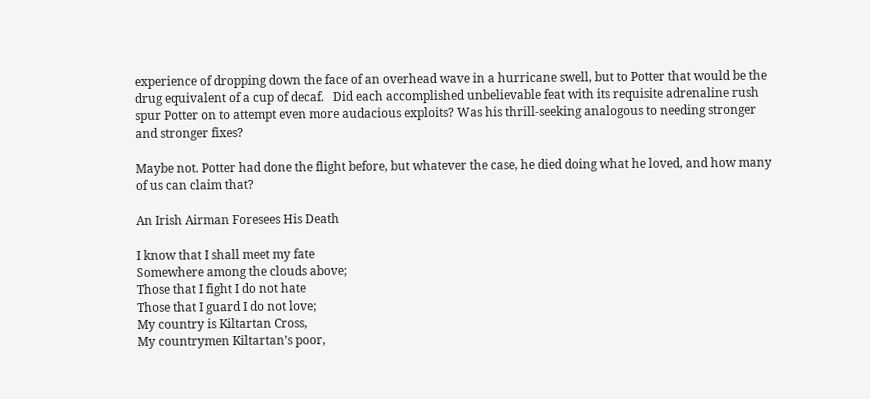experience of dropping down the face of an overhead wave in a hurricane swell, but to Potter that would be the drug equivalent of a cup of decaf.   Did each accomplished unbelievable feat with its requisite adrenaline rush spur Potter on to attempt even more audacious exploits? Was his thrill-seeking analogous to needing stronger and stronger fixes?

Maybe not. Potter had done the flight before, but whatever the case, he died doing what he loved, and how many of us can claim that?

An Irish Airman Foresees His Death

I know that I shall meet my fate
Somewhere among the clouds above;
Those that I fight I do not hate
Those that I guard I do not love;
My country is Kiltartan Cross,
My countrymen Kiltartan’s poor,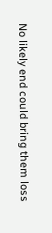No likely end could bring them loss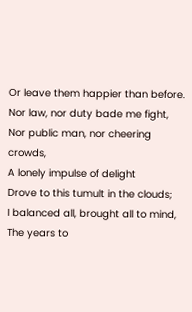Or leave them happier than before.
Nor law, nor duty bade me fight,
Nor public man, nor cheering crowds,
A lonely impulse of delight
Drove to this tumult in the clouds;
I balanced all, brought all to mind,
The years to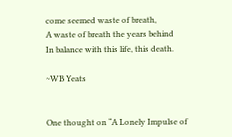come seemed waste of breath,
A waste of breath the years behind
In balance with this life, this death.

~WB Yeats


One thought on “A Lonely Impulse of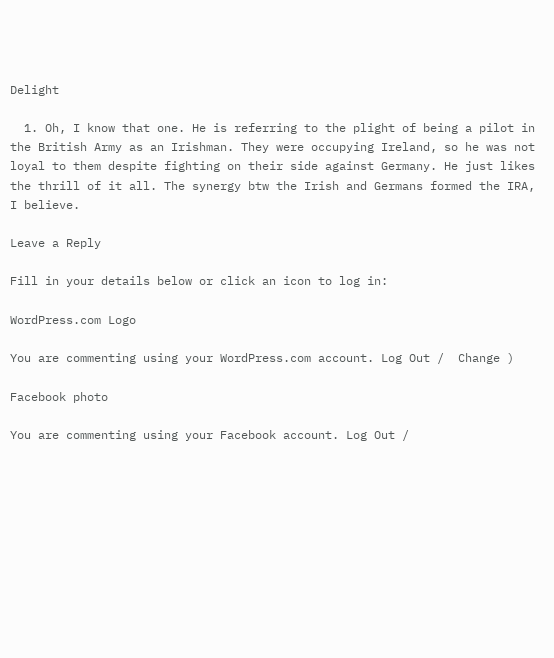Delight

  1. Oh, I know that one. He is referring to the plight of being a pilot in the British Army as an Irishman. They were occupying Ireland, so he was not loyal to them despite fighting on their side against Germany. He just likes the thrill of it all. The synergy btw the Irish and Germans formed the IRA, I believe.

Leave a Reply

Fill in your details below or click an icon to log in:

WordPress.com Logo

You are commenting using your WordPress.com account. Log Out /  Change )

Facebook photo

You are commenting using your Facebook account. Log Out /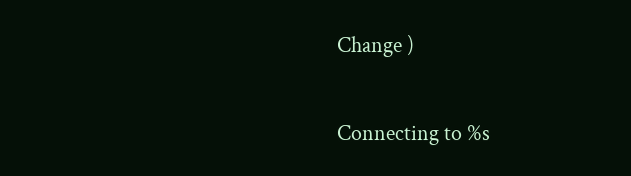Change )

Connecting to %s